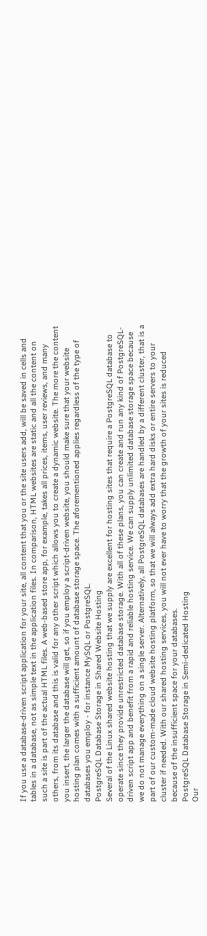If you use a database-driven script application for your site, all content that you or the site users add, will be saved in cells and tables in a database, not as simple text in the application files. In comparison, HTML websites are static and all the content on such a site is part of the actual HTML files. A web-based store app, for example, takes all prices, items, user reviews, and many others, from its database and this is valid for any other script which allows you to create a dynamic website. The more the content you insert, the larger the database will get, so if you employ a script-driven website, you should make sure that your website hosting plan comes with a sufficient amount of database storage space. The aforementioned applies regardless of the type of databases you employ - for instance MySQL or PostgreSQL.
PostgreSQL Database Storage in Shared Website Hosting
Several of the Linux shared website hosting that we supply are excellent for hosting sites that require a PostgreSQL database to operate since they provide unrestricted database storage. With all of these plans, you can create and run any kind of PostgreSQL-driven script app and benefit from a rapid and reliable hosting service. We can supply unlimited database storage space because we do not manage everything on a single server. Alternatively, all PostgreSQL databases are handled by a different cluster, that is a part of our custom-made cloud website hosting platform, so that we will always add extra hard disks or entire servers to your cluster if needed. With our shared hosting services, you will not ever have to worry that the growth of your sites is reduced because of the insufficient space for your databases.
PostgreSQL Database Storage in Semi-dedicated Hosting
Our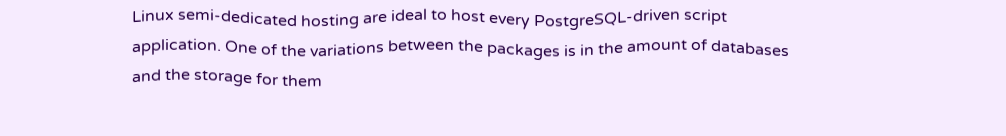Linux semi-dedicated hosting are ideal to host every PostgreSQL-driven script application. One of the variations between the packages is in the amount of databases and the storage for them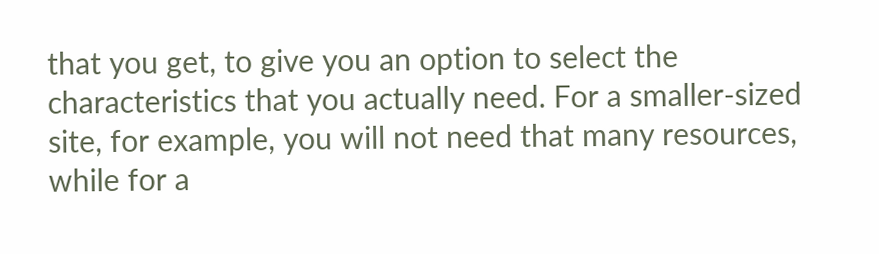that you get, to give you an option to select the characteristics that you actually need. For a smaller-sized site, for example, you will not need that many resources, while for a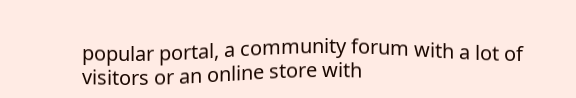popular portal, a community forum with a lot of visitors or an online store with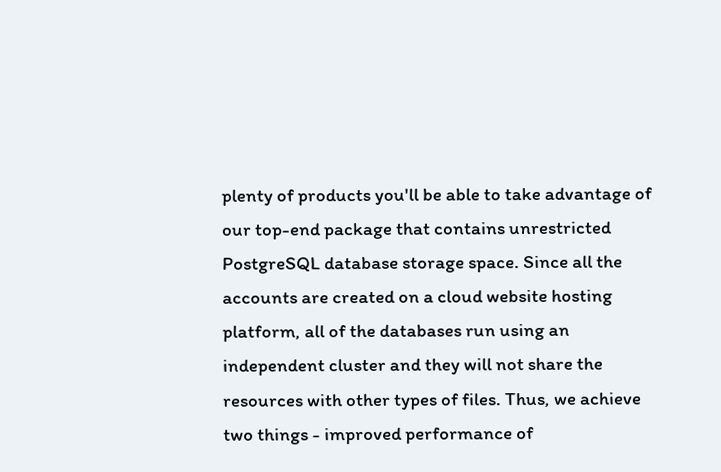plenty of products you'll be able to take advantage of our top-end package that contains unrestricted PostgreSQL database storage space. Since all the accounts are created on a cloud website hosting platform, all of the databases run using an independent cluster and they will not share the resources with other types of files. Thus, we achieve two things - improved performance of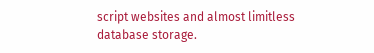script websites and almost limitless database storage.